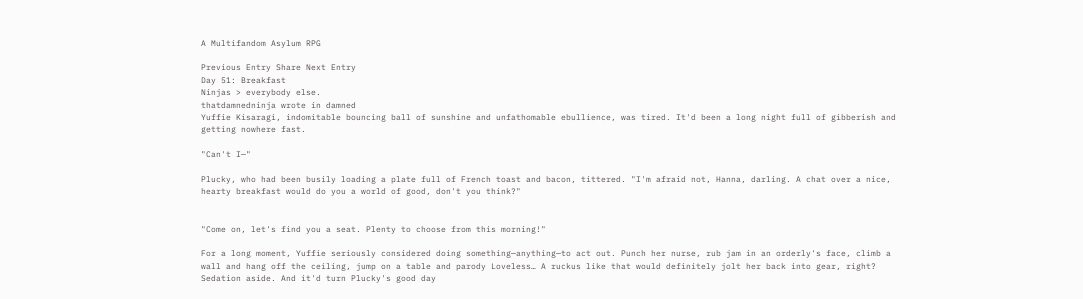A Multifandom Asylum RPG

Previous Entry Share Next Entry
Day 51: Breakfast
Ninjas > everybody else.
thatdamnedninja wrote in damned
Yuffie Kisaragi, indomitable bouncing ball of sunshine and unfathomable ebullience, was tired. It'd been a long night full of gibberish and getting nowhere fast.

"Can't I—"

Plucky, who had been busily loading a plate full of French toast and bacon, tittered. "I'm afraid not, Hanna, darling. A chat over a nice, hearty breakfast would do you a world of good, don't you think?"


"Come on, let's find you a seat. Plenty to choose from this morning!"

For a long moment, Yuffie seriously considered doing something—anything—to act out. Punch her nurse, rub jam in an orderly's face, climb a wall and hang off the ceiling, jump on a table and parody Loveless… A ruckus like that would definitely jolt her back into gear, right? Sedation aside. And it'd turn Plucky's good day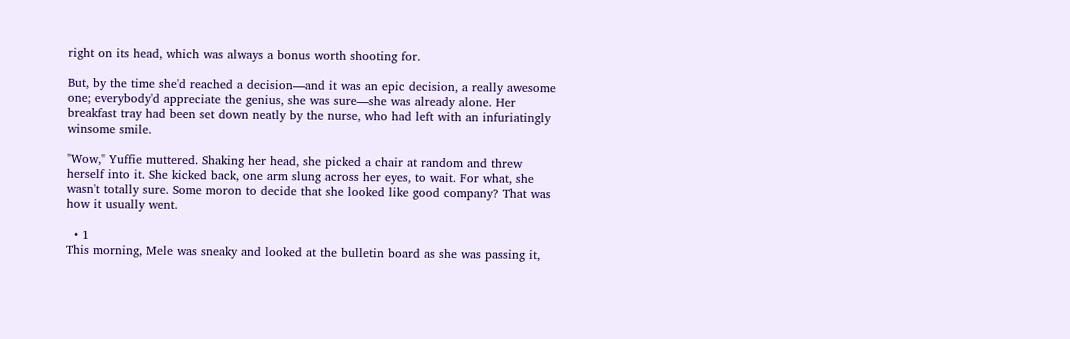right on its head, which was always a bonus worth shooting for.

But, by the time she'd reached a decision—and it was an epic decision, a really awesome one; everybody'd appreciate the genius, she was sure—she was already alone. Her breakfast tray had been set down neatly by the nurse, who had left with an infuriatingly winsome smile.

"Wow," Yuffie muttered. Shaking her head, she picked a chair at random and threw herself into it. She kicked back, one arm slung across her eyes, to wait. For what, she wasn't totally sure. Some moron to decide that she looked like good company? That was how it usually went.

  • 1
This morning, Mele was sneaky and looked at the bulletin board as she was passing it,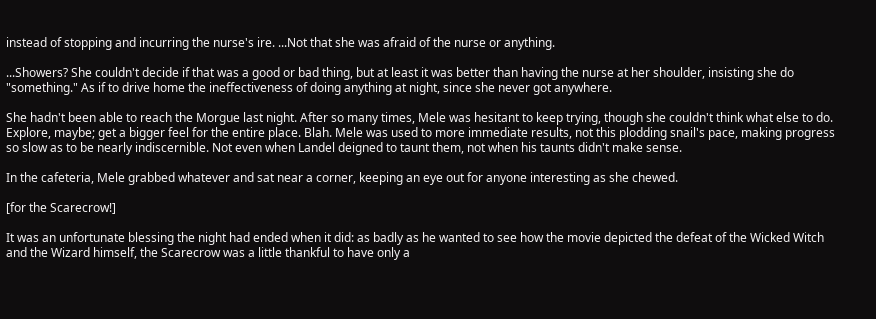instead of stopping and incurring the nurse's ire. ...Not that she was afraid of the nurse or anything.

...Showers? She couldn't decide if that was a good or bad thing, but at least it was better than having the nurse at her shoulder, insisting she do "something." As if to drive home the ineffectiveness of doing anything at night, since she never got anywhere.

She hadn't been able to reach the Morgue last night. After so many times, Mele was hesitant to keep trying, though she couldn't think what else to do. Explore, maybe; get a bigger feel for the entire place. Blah. Mele was used to more immediate results, not this plodding snail's pace, making progress so slow as to be nearly indiscernible. Not even when Landel deigned to taunt them, not when his taunts didn't make sense.

In the cafeteria, Mele grabbed whatever and sat near a corner, keeping an eye out for anyone interesting as she chewed.

[for the Scarecrow!]

It was an unfortunate blessing the night had ended when it did: as badly as he wanted to see how the movie depicted the defeat of the Wicked Witch and the Wizard himself, the Scarecrow was a little thankful to have only a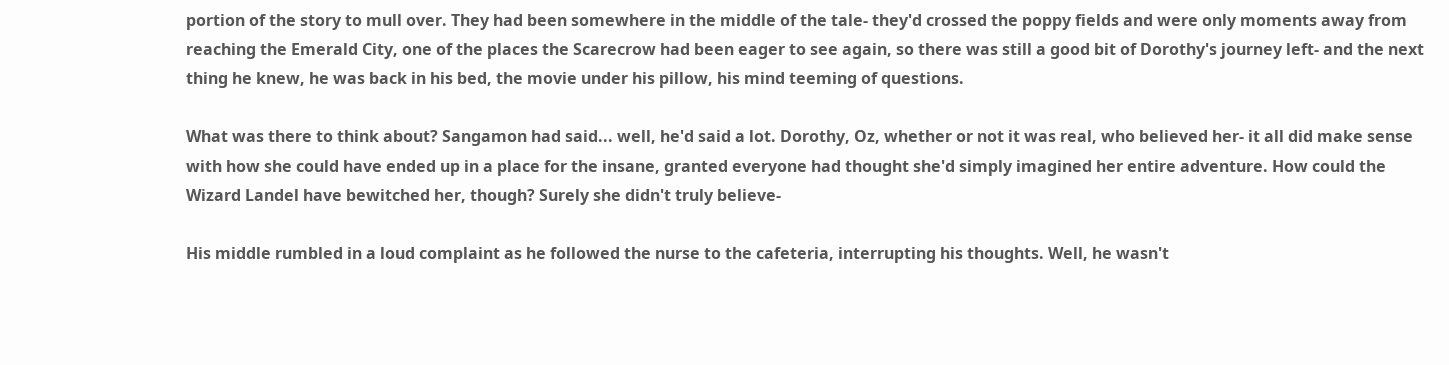portion of the story to mull over. They had been somewhere in the middle of the tale- they'd crossed the poppy fields and were only moments away from reaching the Emerald City, one of the places the Scarecrow had been eager to see again, so there was still a good bit of Dorothy's journey left- and the next thing he knew, he was back in his bed, the movie under his pillow, his mind teeming of questions.

What was there to think about? Sangamon had said... well, he'd said a lot. Dorothy, Oz, whether or not it was real, who believed her- it all did make sense with how she could have ended up in a place for the insane, granted everyone had thought she'd simply imagined her entire adventure. How could the Wizard Landel have bewitched her, though? Surely she didn't truly believe-

His middle rumbled in a loud complaint as he followed the nurse to the cafeteria, interrupting his thoughts. Well, he wasn't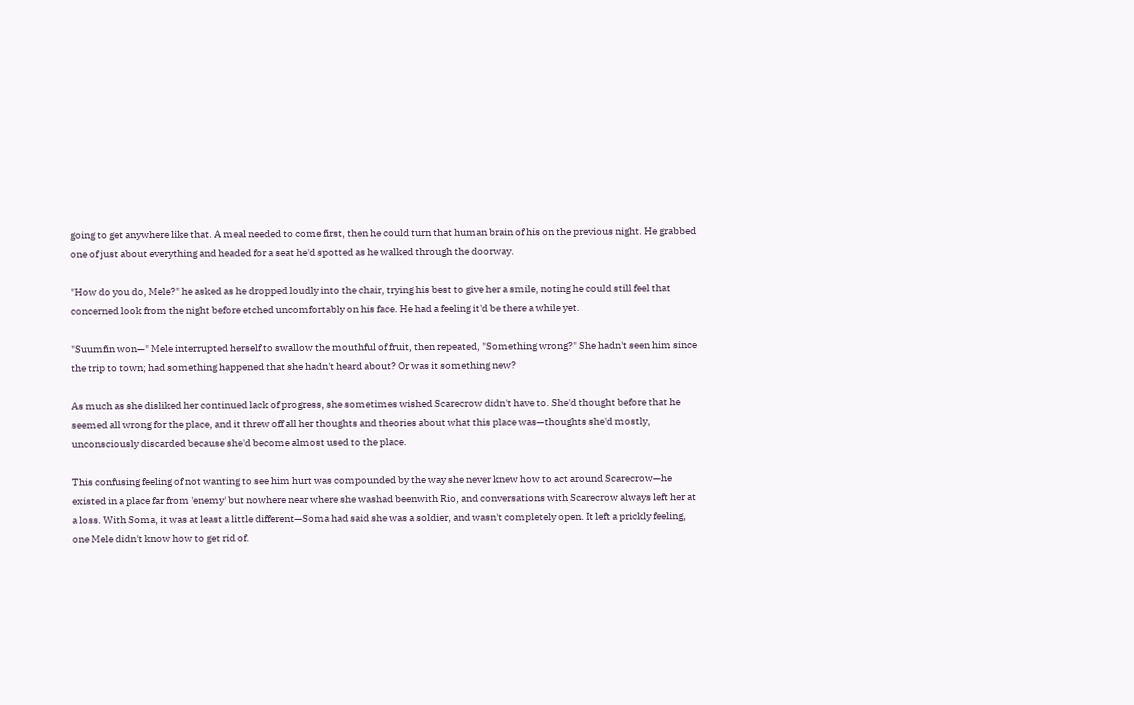going to get anywhere like that. A meal needed to come first, then he could turn that human brain of his on the previous night. He grabbed one of just about everything and headed for a seat he'd spotted as he walked through the doorway.

"How do you do, Mele?" he asked as he dropped loudly into the chair, trying his best to give her a smile, noting he could still feel that concerned look from the night before etched uncomfortably on his face. He had a feeling it'd be there a while yet.

"Suumfin won—" Mele interrupted herself to swallow the mouthful of fruit, then repeated, "Something wrong?" She hadn't seen him since the trip to town; had something happened that she hadn't heard about? Or was it something new?

As much as she disliked her continued lack of progress, she sometimes wished Scarecrow didn't have to. She'd thought before that he seemed all wrong for the place, and it threw off all her thoughts and theories about what this place was—thoughts she'd mostly, unconsciously discarded because she'd become almost used to the place.

This confusing feeling of not wanting to see him hurt was compounded by the way she never knew how to act around Scarecrow—he existed in a place far from 'enemy' but nowhere near where she washad beenwith Rio, and conversations with Scarecrow always left her at a loss. With Soma, it was at least a little different—Soma had said she was a soldier, and wasn't completely open. It left a prickly feeling, one Mele didn't know how to get rid of.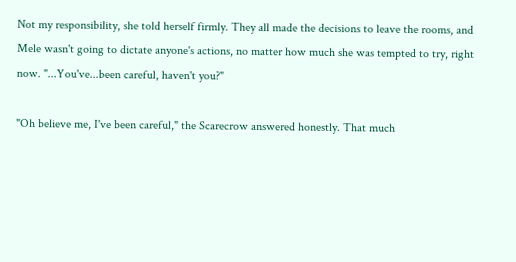Not my responsibility, she told herself firmly. They all made the decisions to leave the rooms, and Mele wasn't going to dictate anyone's actions, no matter how much she was tempted to try, right now. "...You've...been careful, haven't you?"

"Oh believe me, I've been careful," the Scarecrow answered honestly. That much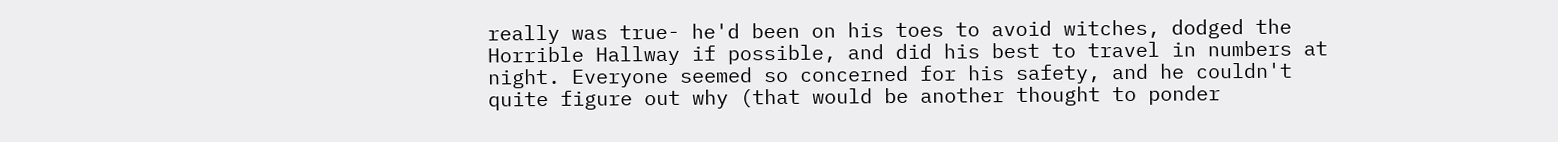really was true- he'd been on his toes to avoid witches, dodged the Horrible Hallway if possible, and did his best to travel in numbers at night. Everyone seemed so concerned for his safety, and he couldn't quite figure out why (that would be another thought to ponder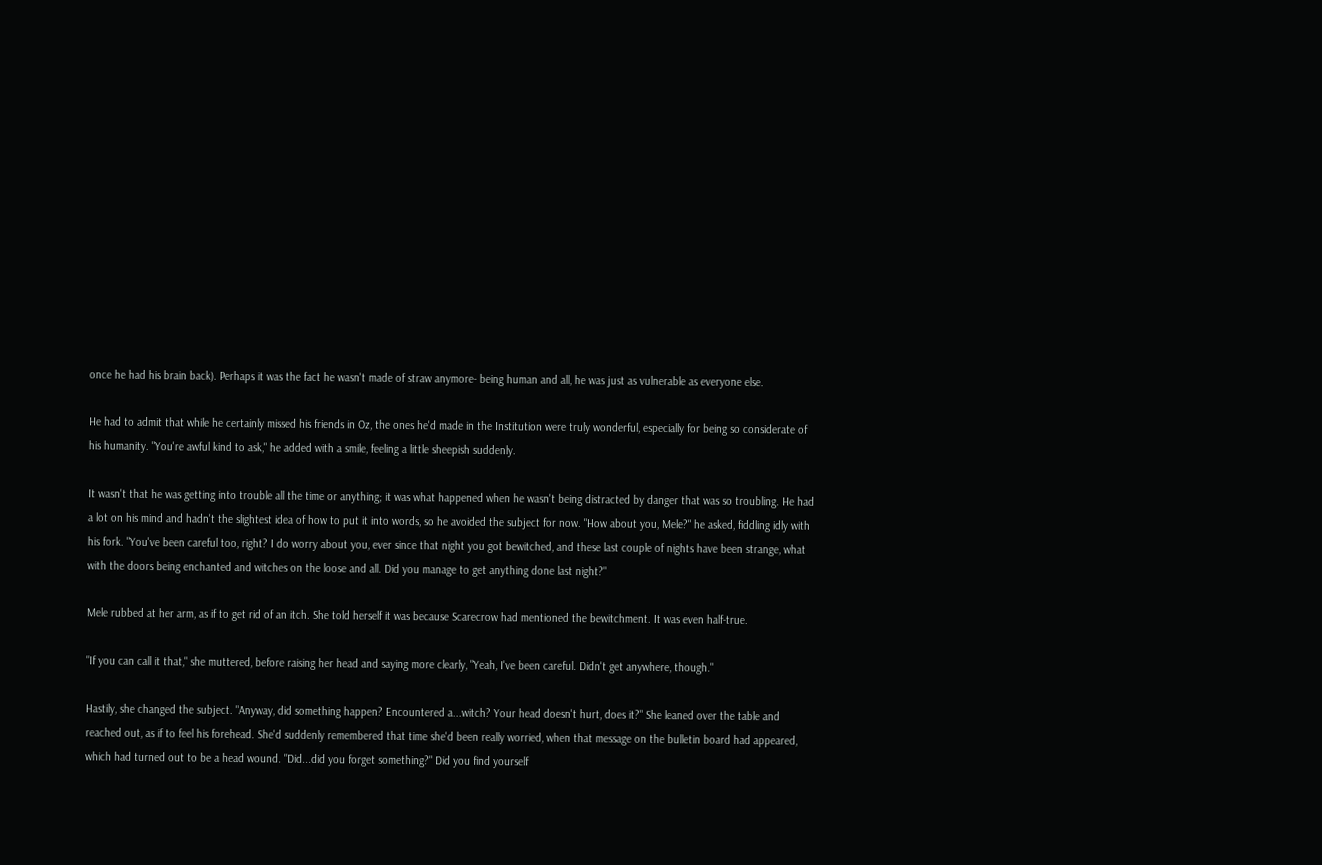once he had his brain back). Perhaps it was the fact he wasn't made of straw anymore- being human and all, he was just as vulnerable as everyone else.

He had to admit that while he certainly missed his friends in Oz, the ones he'd made in the Institution were truly wonderful, especially for being so considerate of his humanity. "You're awful kind to ask," he added with a smile, feeling a little sheepish suddenly.

It wasn't that he was getting into trouble all the time or anything; it was what happened when he wasn't being distracted by danger that was so troubling. He had a lot on his mind and hadn't the slightest idea of how to put it into words, so he avoided the subject for now. "How about you, Mele?" he asked, fiddling idly with his fork. "You've been careful too, right? I do worry about you, ever since that night you got bewitched, and these last couple of nights have been strange, what with the doors being enchanted and witches on the loose and all. Did you manage to get anything done last night?"

Mele rubbed at her arm, as if to get rid of an itch. She told herself it was because Scarecrow had mentioned the bewitchment. It was even half-true.

"If you can call it that," she muttered, before raising her head and saying more clearly, "Yeah, I've been careful. Didn't get anywhere, though."

Hastily, she changed the subject. "Anyway, did something happen? Encountered a...witch? Your head doesn't hurt, does it?" She leaned over the table and reached out, as if to feel his forehead. She'd suddenly remembered that time she'd been really worried, when that message on the bulletin board had appeared, which had turned out to be a head wound. "Did...did you forget something?" Did you find yourself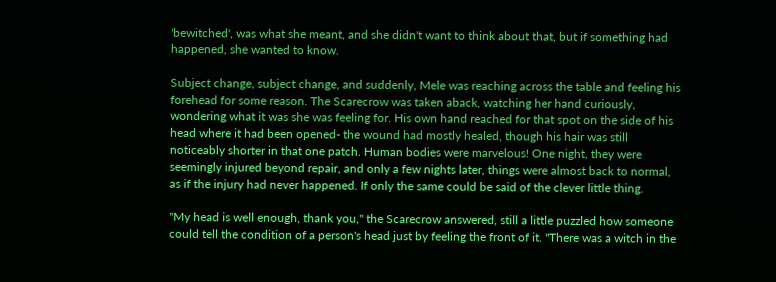'bewitched', was what she meant, and she didn't want to think about that, but if something had happened, she wanted to know.

Subject change, subject change, and suddenly, Mele was reaching across the table and feeling his forehead for some reason. The Scarecrow was taken aback, watching her hand curiously, wondering what it was she was feeling for. His own hand reached for that spot on the side of his head where it had been opened- the wound had mostly healed, though his hair was still noticeably shorter in that one patch. Human bodies were marvelous! One night, they were seemingly injured beyond repair, and only a few nights later, things were almost back to normal, as if the injury had never happened. If only the same could be said of the clever little thing.

"My head is well enough, thank you," the Scarecrow answered, still a little puzzled how someone could tell the condition of a person's head just by feeling the front of it. "There was a witch in the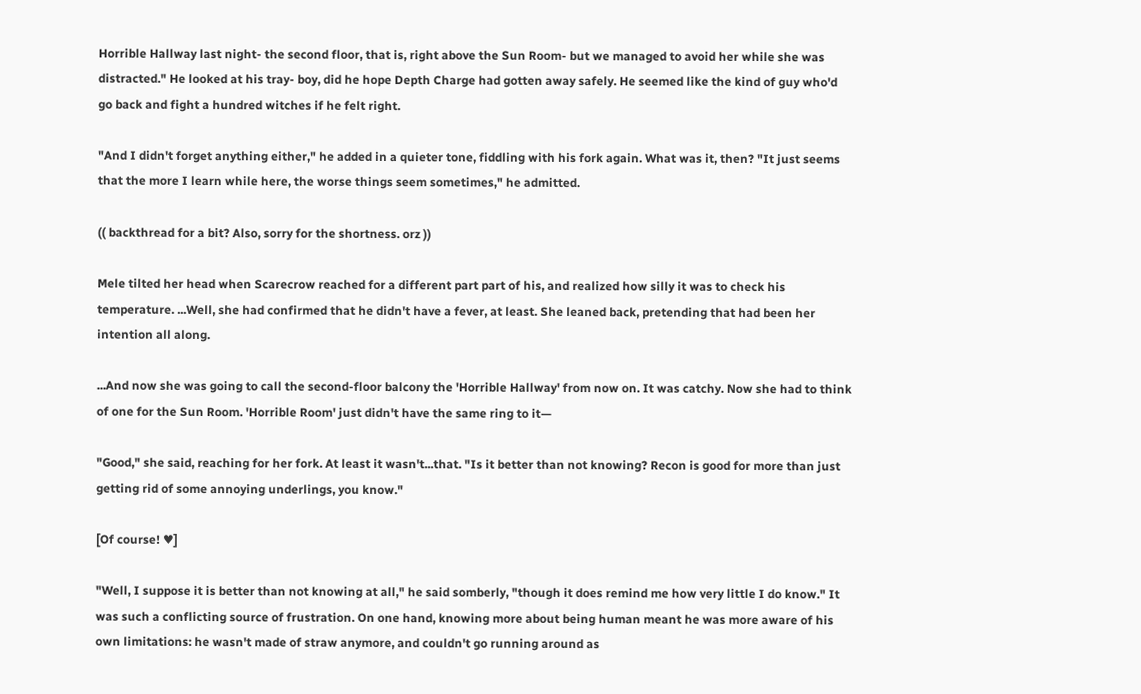Horrible Hallway last night- the second floor, that is, right above the Sun Room- but we managed to avoid her while she was distracted." He looked at his tray- boy, did he hope Depth Charge had gotten away safely. He seemed like the kind of guy who'd go back and fight a hundred witches if he felt right.

"And I didn't forget anything either," he added in a quieter tone, fiddling with his fork again. What was it, then? "It just seems that the more I learn while here, the worse things seem sometimes," he admitted.

(( backthread for a bit? Also, sorry for the shortness. orz ))

Mele tilted her head when Scarecrow reached for a different part part of his, and realized how silly it was to check his temperature. ...Well, she had confirmed that he didn't have a fever, at least. She leaned back, pretending that had been her intention all along.

...And now she was going to call the second-floor balcony the 'Horrible Hallway' from now on. It was catchy. Now she had to think of one for the Sun Room. 'Horrible Room' just didn't have the same ring to it—

"Good," she said, reaching for her fork. At least it wasn't...that. "Is it better than not knowing? Recon is good for more than just getting rid of some annoying underlings, you know."

[Of course! ♥]

"Well, I suppose it is better than not knowing at all," he said somberly, "though it does remind me how very little I do know." It was such a conflicting source of frustration. On one hand, knowing more about being human meant he was more aware of his own limitations: he wasn't made of straw anymore, and couldn't go running around as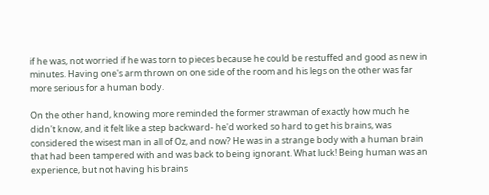if he was, not worried if he was torn to pieces because he could be restuffed and good as new in minutes. Having one's arm thrown on one side of the room and his legs on the other was far more serious for a human body.

On the other hand, knowing more reminded the former strawman of exactly how much he didn't know, and it felt like a step backward- he'd worked so hard to get his brains, was considered the wisest man in all of Oz, and now? He was in a strange body with a human brain that had been tampered with and was back to being ignorant. What luck! Being human was an experience, but not having his brains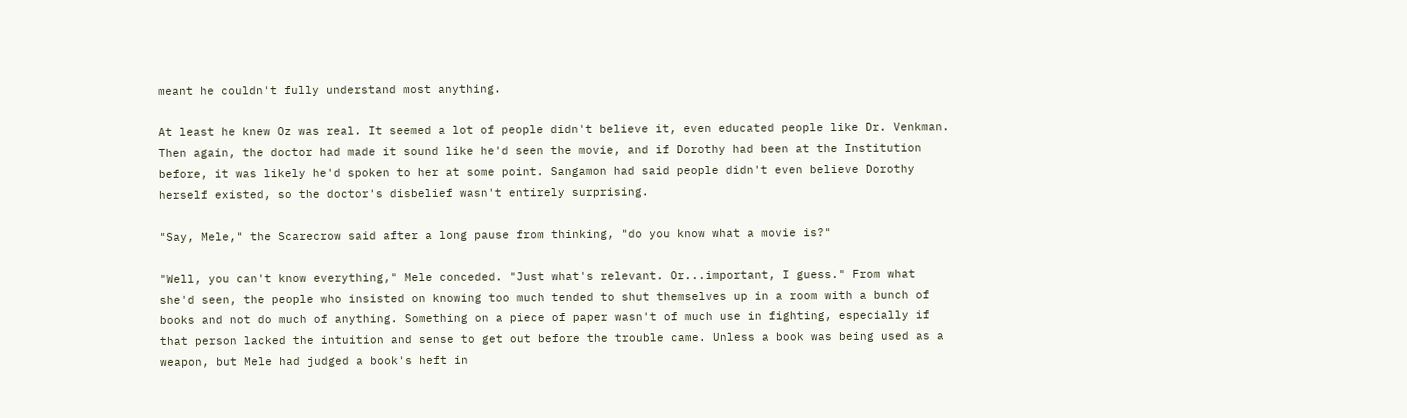meant he couldn't fully understand most anything.

At least he knew Oz was real. It seemed a lot of people didn't believe it, even educated people like Dr. Venkman. Then again, the doctor had made it sound like he'd seen the movie, and if Dorothy had been at the Institution before, it was likely he'd spoken to her at some point. Sangamon had said people didn't even believe Dorothy herself existed, so the doctor's disbelief wasn't entirely surprising.

"Say, Mele," the Scarecrow said after a long pause from thinking, "do you know what a movie is?"

"Well, you can't know everything," Mele conceded. "Just what's relevant. Or...important, I guess." From what she'd seen, the people who insisted on knowing too much tended to shut themselves up in a room with a bunch of books and not do much of anything. Something on a piece of paper wasn't of much use in fighting, especially if that person lacked the intuition and sense to get out before the trouble came. Unless a book was being used as a weapon, but Mele had judged a book's heft in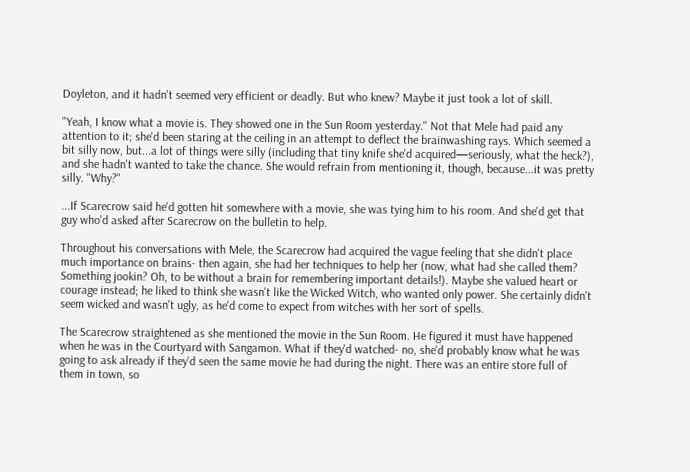Doyleton, and it hadn't seemed very efficient or deadly. But who knew? Maybe it just took a lot of skill.

"Yeah, I know what a movie is. They showed one in the Sun Room yesterday." Not that Mele had paid any attention to it; she'd been staring at the ceiling in an attempt to deflect the brainwashing rays. Which seemed a bit silly now, but...a lot of things were silly (including that tiny knife she'd acquired—seriously, what the heck?), and she hadn't wanted to take the chance. She would refrain from mentioning it, though, because...it was pretty silly. "Why?"

...If Scarecrow said he'd gotten hit somewhere with a movie, she was tying him to his room. And she'd get that guy who'd asked after Scarecrow on the bulletin to help.

Throughout his conversations with Mele, the Scarecrow had acquired the vague feeling that she didn't place much importance on brains- then again, she had her techniques to help her (now, what had she called them? Something jookin? Oh, to be without a brain for remembering important details!). Maybe she valued heart or courage instead; he liked to think she wasn't like the Wicked Witch, who wanted only power. She certainly didn't seem wicked and wasn't ugly, as he'd come to expect from witches with her sort of spells.

The Scarecrow straightened as she mentioned the movie in the Sun Room. He figured it must have happened when he was in the Courtyard with Sangamon. What if they'd watched- no, she'd probably know what he was going to ask already if they'd seen the same movie he had during the night. There was an entire store full of them in town, so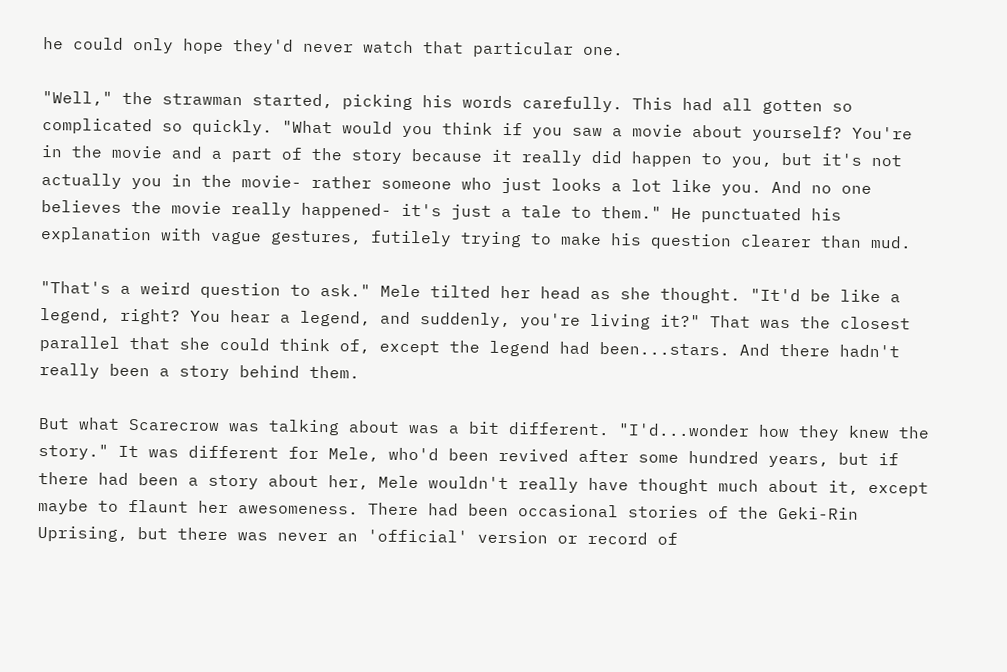he could only hope they'd never watch that particular one.

"Well," the strawman started, picking his words carefully. This had all gotten so complicated so quickly. "What would you think if you saw a movie about yourself? You're in the movie and a part of the story because it really did happen to you, but it's not actually you in the movie- rather someone who just looks a lot like you. And no one believes the movie really happened- it's just a tale to them." He punctuated his explanation with vague gestures, futilely trying to make his question clearer than mud.

"That's a weird question to ask." Mele tilted her head as she thought. "It'd be like a legend, right? You hear a legend, and suddenly, you're living it?" That was the closest parallel that she could think of, except the legend had been...stars. And there hadn't really been a story behind them.

But what Scarecrow was talking about was a bit different. "I'd...wonder how they knew the story." It was different for Mele, who'd been revived after some hundred years, but if there had been a story about her, Mele wouldn't really have thought much about it, except maybe to flaunt her awesomeness. There had been occasional stories of the Geki-Rin Uprising, but there was never an 'official' version or record of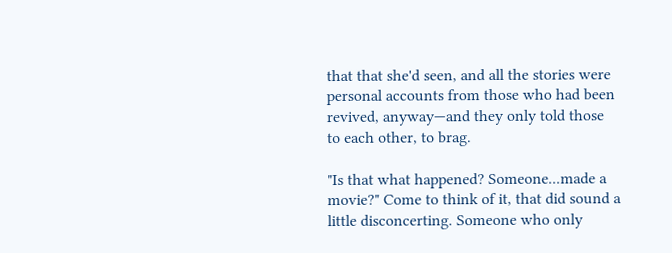that that she'd seen, and all the stories were personal accounts from those who had been revived, anyway—and they only told those to each other, to brag.

"Is that what happened? Someone...made a movie?" Come to think of it, that did sound a little disconcerting. Someone who only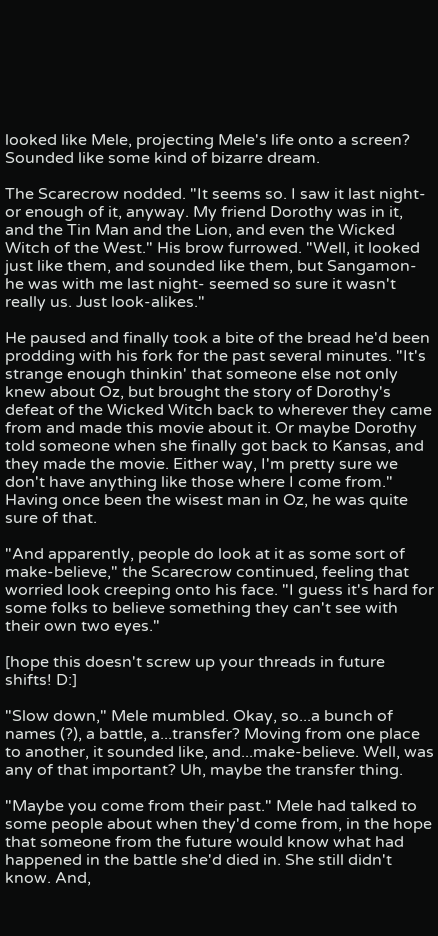looked like Mele, projecting Mele's life onto a screen? Sounded like some kind of bizarre dream.

The Scarecrow nodded. "It seems so. I saw it last night- or enough of it, anyway. My friend Dorothy was in it, and the Tin Man and the Lion, and even the Wicked Witch of the West." His brow furrowed. "Well, it looked just like them, and sounded like them, but Sangamon- he was with me last night- seemed so sure it wasn't really us. Just look-alikes."

He paused and finally took a bite of the bread he'd been prodding with his fork for the past several minutes. "It's strange enough thinkin' that someone else not only knew about Oz, but brought the story of Dorothy's defeat of the Wicked Witch back to wherever they came from and made this movie about it. Or maybe Dorothy told someone when she finally got back to Kansas, and they made the movie. Either way, I'm pretty sure we don't have anything like those where I come from." Having once been the wisest man in Oz, he was quite sure of that.

"And apparently, people do look at it as some sort of make-believe," the Scarecrow continued, feeling that worried look creeping onto his face. "I guess it's hard for some folks to believe something they can't see with their own two eyes."

[hope this doesn't screw up your threads in future shifts! D:]

"Slow down," Mele mumbled. Okay, so...a bunch of names (?), a battle, a...transfer? Moving from one place to another, it sounded like, and...make-believe. Well, was any of that important? Uh, maybe the transfer thing.

"Maybe you come from their past." Mele had talked to some people about when they'd come from, in the hope that someone from the future would know what had happened in the battle she'd died in. She still didn't know. And,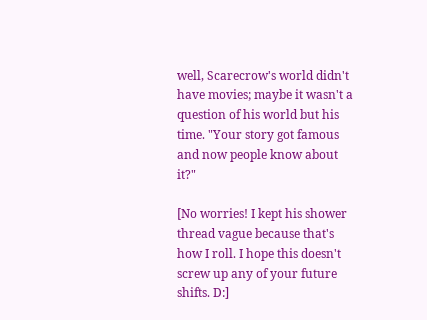well, Scarecrow's world didn't have movies; maybe it wasn't a question of his world but his time. "Your story got famous and now people know about it?"

[No worries! I kept his shower thread vague because that's how I roll. I hope this doesn't screw up any of your future shifts. D:]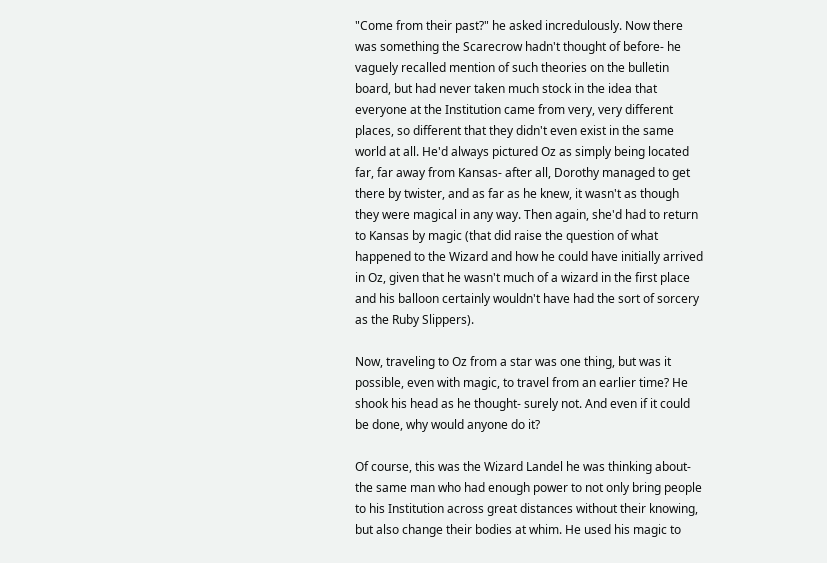"Come from their past?" he asked incredulously. Now there was something the Scarecrow hadn't thought of before- he vaguely recalled mention of such theories on the bulletin board, but had never taken much stock in the idea that everyone at the Institution came from very, very different places, so different that they didn't even exist in the same world at all. He'd always pictured Oz as simply being located far, far away from Kansas- after all, Dorothy managed to get there by twister, and as far as he knew, it wasn't as though they were magical in any way. Then again, she'd had to return to Kansas by magic (that did raise the question of what happened to the Wizard and how he could have initially arrived in Oz, given that he wasn't much of a wizard in the first place and his balloon certainly wouldn't have had the sort of sorcery as the Ruby Slippers).

Now, traveling to Oz from a star was one thing, but was it possible, even with magic, to travel from an earlier time? He shook his head as he thought- surely not. And even if it could be done, why would anyone do it?

Of course, this was the Wizard Landel he was thinking about- the same man who had enough power to not only bring people to his Institution across great distances without their knowing, but also change their bodies at whim. He used his magic to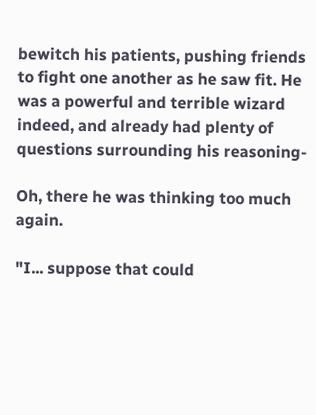bewitch his patients, pushing friends to fight one another as he saw fit. He was a powerful and terrible wizard indeed, and already had plenty of questions surrounding his reasoning-

Oh, there he was thinking too much again.

"I... suppose that could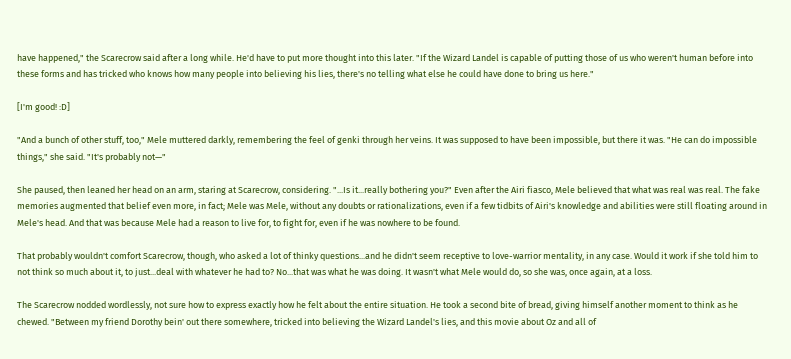have happened," the Scarecrow said after a long while. He'd have to put more thought into this later. "If the Wizard Landel is capable of putting those of us who weren't human before into these forms and has tricked who knows how many people into believing his lies, there's no telling what else he could have done to bring us here."

[I'm good! :D]

"And a bunch of other stuff, too," Mele muttered darkly, remembering the feel of genki through her veins. It was supposed to have been impossible, but there it was. "He can do impossible things," she said. "It's probably not—"

She paused, then leaned her head on an arm, staring at Scarecrow, considering. "...Is it...really bothering you?" Even after the Airi fiasco, Mele believed that what was real was real. The fake memories augmented that belief even more, in fact; Mele was Mele, without any doubts or rationalizations, even if a few tidbits of Airi's knowledge and abilities were still floating around in Mele's head. And that was because Mele had a reason to live for, to fight for, even if he was nowhere to be found.

That probably wouldn't comfort Scarecrow, though, who asked a lot of thinky questions...and he didn't seem receptive to love-warrior mentality, in any case. Would it work if she told him to not think so much about it, to just...deal with whatever he had to? No...that was what he was doing. It wasn't what Mele would do, so she was, once again, at a loss.

The Scarecrow nodded wordlessly, not sure how to express exactly how he felt about the entire situation. He took a second bite of bread, giving himself another moment to think as he chewed. "Between my friend Dorothy bein' out there somewhere, tricked into believing the Wizard Landel's lies, and this movie about Oz and all of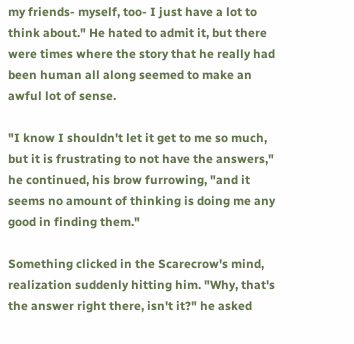my friends- myself, too- I just have a lot to think about." He hated to admit it, but there were times where the story that he really had been human all along seemed to make an awful lot of sense.

"I know I shouldn't let it get to me so much, but it is frustrating to not have the answers," he continued, his brow furrowing, "and it seems no amount of thinking is doing me any good in finding them."

Something clicked in the Scarecrow's mind, realization suddenly hitting him. "Why, that's the answer right there, isn't it?" he asked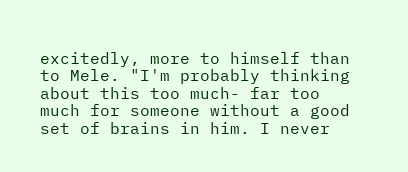excitedly, more to himself than to Mele. "I'm probably thinking about this too much- far too much for someone without a good set of brains in him. I never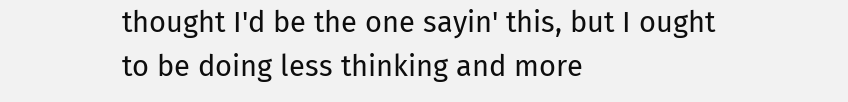thought I'd be the one sayin' this, but I ought to be doing less thinking and more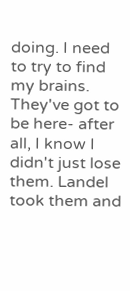doing. I need to try to find my brains. They've got to be here- after all, I know I didn't just lose them. Landel took them and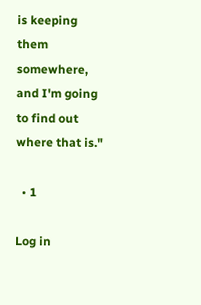is keeping them somewhere, and I'm going to find out where that is."

  • 1

Log in